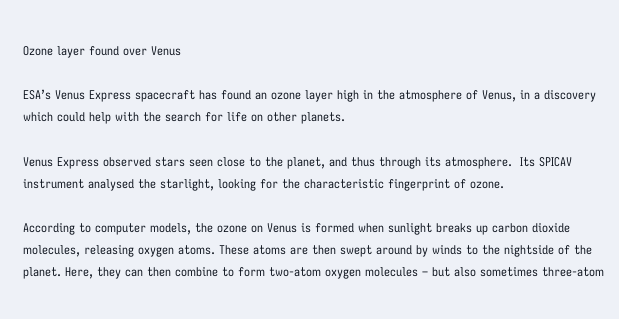Ozone layer found over Venus

ESA’s Venus Express spacecraft has found an ozone layer high in the atmosphere of Venus, in a discovery which could help with the search for life on other planets.

Venus Express observed stars seen close to the planet, and thus through its atmosphere.  Its SPICAV instrument analysed the starlight, looking for the characteristic fingerprint of ozone.

According to computer models, the ozone on Venus is formed when sunlight breaks up carbon dioxide molecules, releasing oxygen atoms. These atoms are then swept around by winds to the nightside of the planet. Here, they can then combine to form two-atom oxygen molecules – but also sometimes three-atom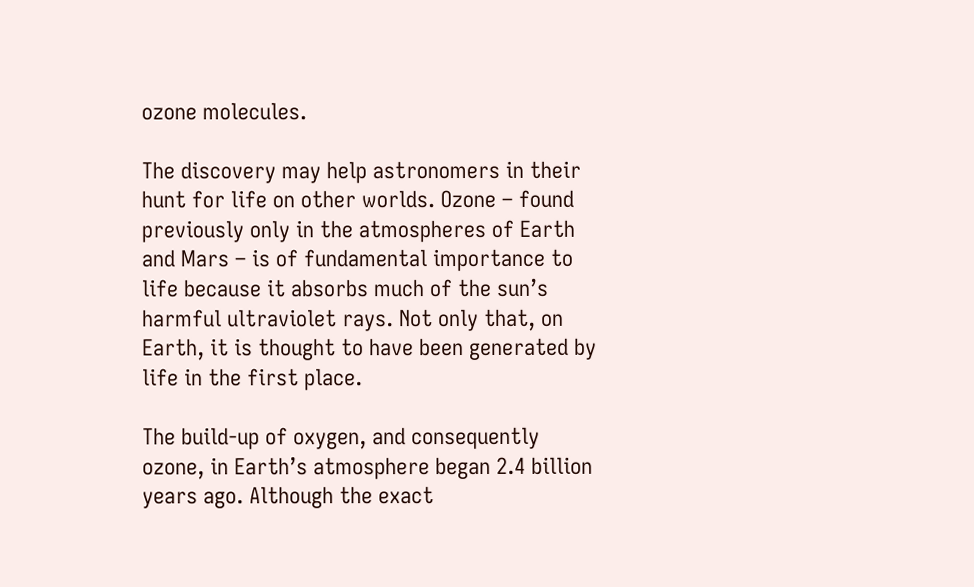ozone molecules.

The discovery may help astronomers in their hunt for life on other worlds. Ozone – found previously only in the atmospheres of Earth and Mars – is of fundamental importance to life because it absorbs much of the sun’s harmful ultraviolet rays. Not only that, on Earth, it is thought to have been generated by life in the first place.

The build-up of oxygen, and consequently ozone, in Earth’s atmosphere began 2.4 billion years ago. Although the exact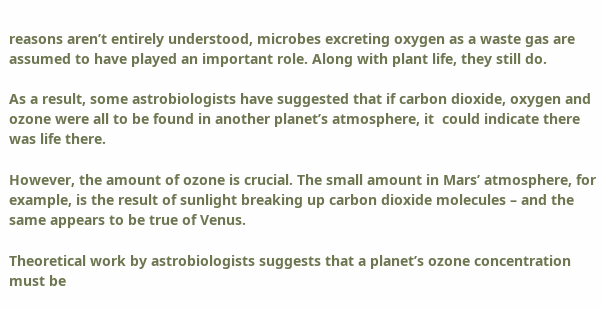reasons aren’t entirely understood, microbes excreting oxygen as a waste gas are assumed to have played an important role. Along with plant life, they still do.

As a result, some astrobiologists have suggested that if carbon dioxide, oxygen and ozone were all to be found in another planet’s atmosphere, it  could indicate there was life there.

However, the amount of ozone is crucial. The small amount in Mars’ atmosphere, for example, is the result of sunlight breaking up carbon dioxide molecules – and the same appears to be true of Venus.

Theoretical work by astrobiologists suggests that a planet’s ozone concentration must be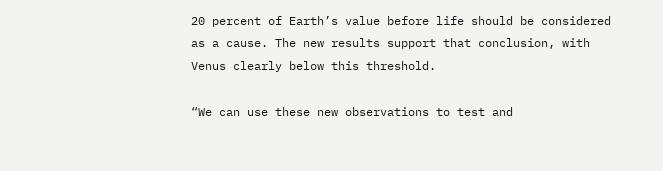20 percent of Earth’s value before life should be considered as a cause. The new results support that conclusion, with Venus clearly below this threshold.

“We can use these new observations to test and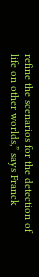refine the scenarios for the detection of life on other worlds,” says Franck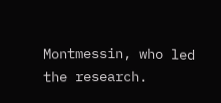Montmessin, who led the research.